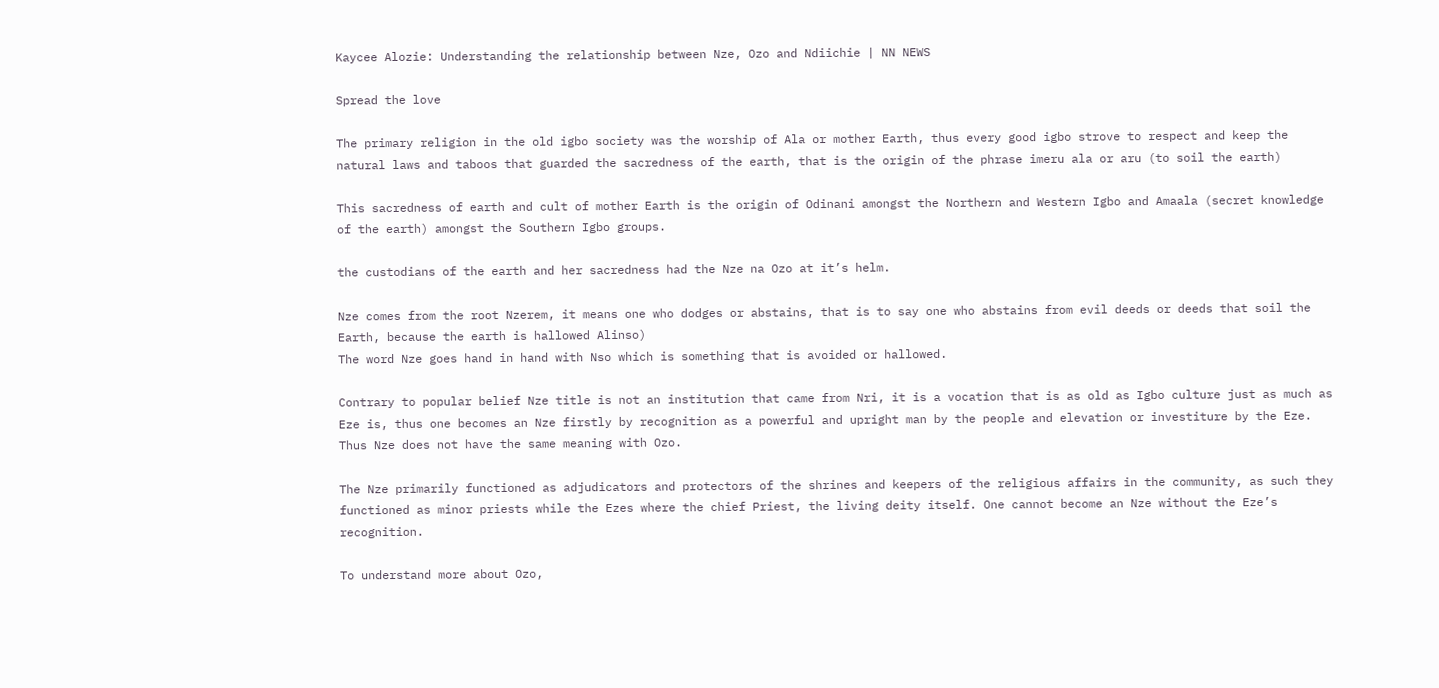Kaycee Alozie: Understanding the relationship between Nze, Ozo and Ndiichie | NN NEWS

Spread the love

The primary religion in the old igbo society was the worship of Ala or mother Earth, thus every good igbo strove to respect and keep the natural laws and taboos that guarded the sacredness of the earth, that is the origin of the phrase imeru ala or aru (to soil the earth)

This sacredness of earth and cult of mother Earth is the origin of Odinani amongst the Northern and Western Igbo and Amaala (secret knowledge of the earth) amongst the Southern Igbo groups.

the custodians of the earth and her sacredness had the Nze na Ozo at it’s helm.

Nze comes from the root Nzerem, it means one who dodges or abstains, that is to say one who abstains from evil deeds or deeds that soil the Earth, because the earth is hallowed Alinso)
The word Nze goes hand in hand with Nso which is something that is avoided or hallowed.

Contrary to popular belief Nze title is not an institution that came from Nri, it is a vocation that is as old as Igbo culture just as much as Eze is, thus one becomes an Nze firstly by recognition as a powerful and upright man by the people and elevation or investiture by the Eze. Thus Nze does not have the same meaning with Ozo.

The Nze primarily functioned as adjudicators and protectors of the shrines and keepers of the religious affairs in the community, as such they functioned as minor priests while the Ezes where the chief Priest, the living deity itself. One cannot become an Nze without the Eze’s recognition.

To understand more about Ozo,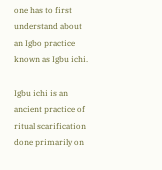one has to first understand about an Igbo practice known as Igbu ichi.

Igbu ichi is an ancient practice of ritual scarification done primarily on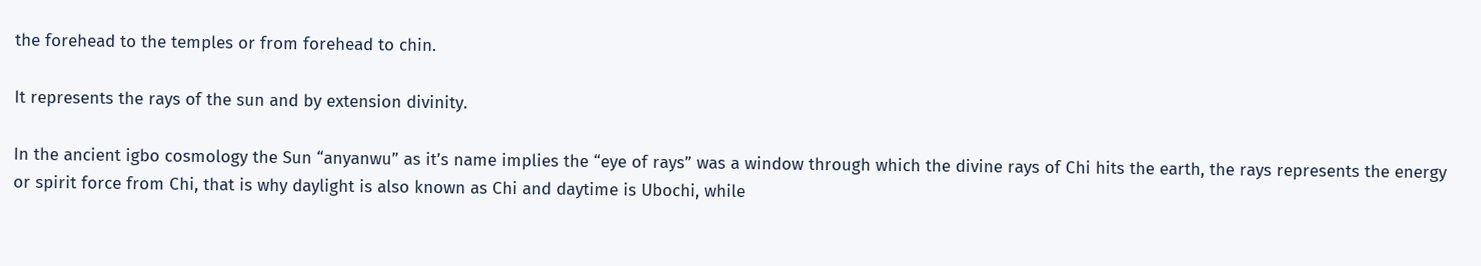the forehead to the temples or from forehead to chin.

It represents the rays of the sun and by extension divinity.

In the ancient igbo cosmology the Sun “anyanwu” as it’s name implies the “eye of rays” was a window through which the divine rays of Chi hits the earth, the rays represents the energy or spirit force from Chi, that is why daylight is also known as Chi and daytime is Ubochi, while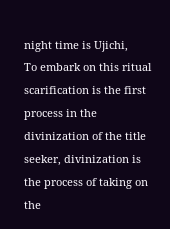night time is Ujichi,
To embark on this ritual scarification is the first process in the divinization of the title seeker, divinization is the process of taking on the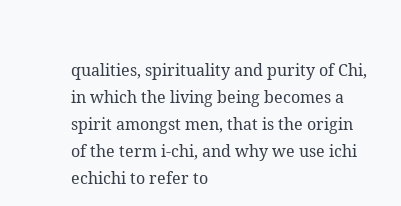qualities, spirituality and purity of Chi, in which the living being becomes a spirit amongst men, that is the origin of the term i-chi, and why we use ichi echichi to refer to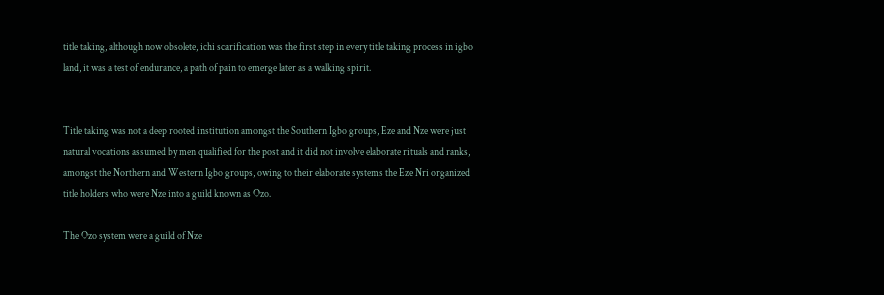title taking, although now obsolete, ichi scarification was the first step in every title taking process in igbo land, it was a test of endurance, a path of pain to emerge later as a walking spirit.


Title taking was not a deep rooted institution amongst the Southern Igbo groups, Eze and Nze were just natural vocations assumed by men qualified for the post and it did not involve elaborate rituals and ranks, amongst the Northern and Western Igbo groups, owing to their elaborate systems the Eze Nri organized title holders who were Nze into a guild known as Ozo.

The Ozo system were a guild of Nze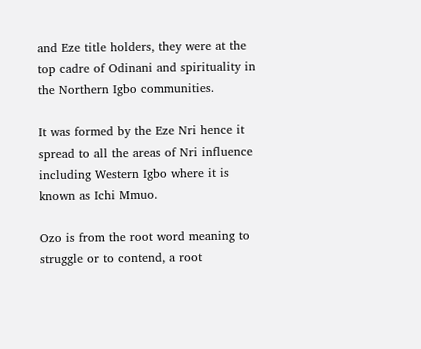and Eze title holders, they were at the top cadre of Odinani and spirituality in the Northern Igbo communities.

It was formed by the Eze Nri hence it spread to all the areas of Nri influence including Western Igbo where it is known as Ichi Mmuo.

Ozo is from the root word meaning to struggle or to contend, a root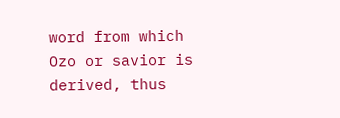word from which Ozo or savior is derived, thus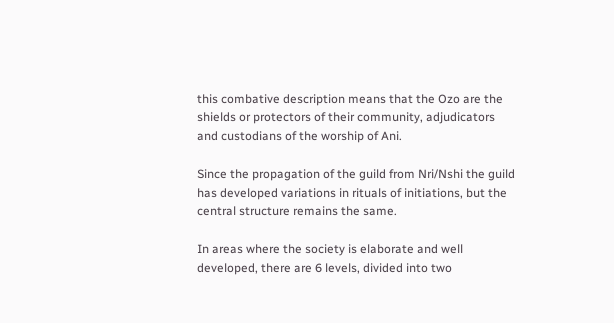this combative description means that the Ozo are the shields or protectors of their community, adjudicators and custodians of the worship of Ani.

Since the propagation of the guild from Nri/Nshi the guild has developed variations in rituals of initiations, but the central structure remains the same.

In areas where the society is elaborate and well developed, there are 6 levels, divided into two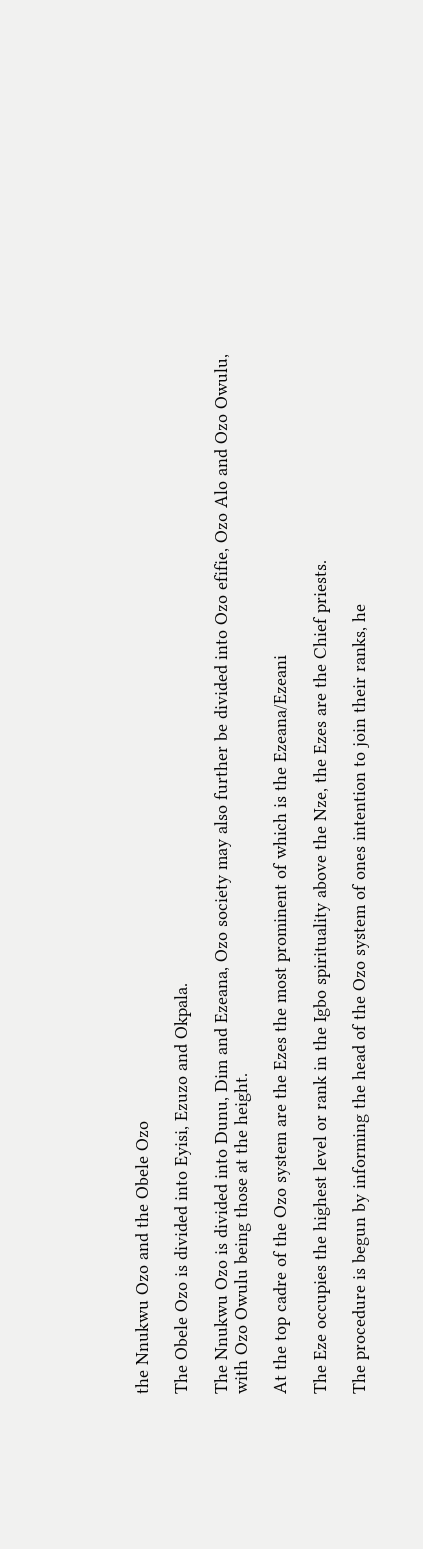the Nnukwu Ozo and the Obele Ozo

The Obele Ozo is divided into Eyisi, Ezuzo and Okpala.

The Nnukwu Ozo is divided into Dunu, Dim and Ezeana, Ozo society may also further be divided into Ozo efifie, Ozo Alo and Ozo Owulu, with Ozo Owulu being those at the height.

At the top cadre of the Ozo system are the Ezes the most prominent of which is the Ezeana/Ezeani

The Eze occupies the highest level or rank in the Igbo spirituality above the Nze, the Ezes are the Chief priests.

The procedure is begun by informing the head of the Ozo system of ones intention to join their ranks, he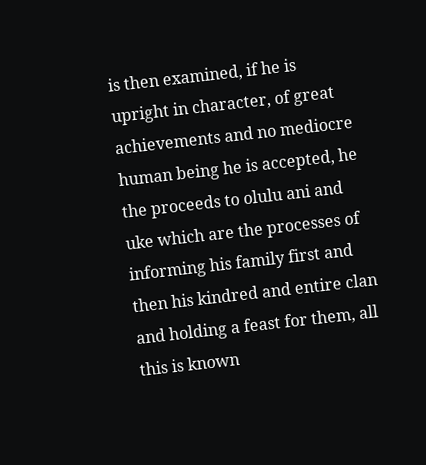is then examined, if he is upright in character, of great achievements and no mediocre human being he is accepted, he the proceeds to olulu ani and uke which are the processes of informing his family first and then his kindred and entire clan and holding a feast for them, all this is known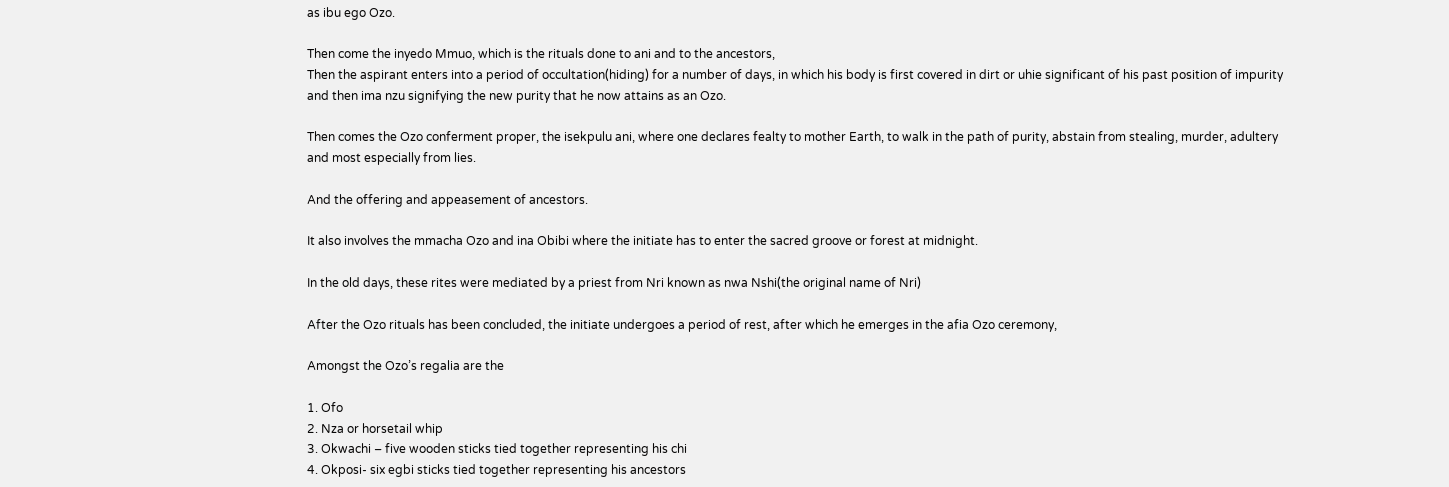as ibu ego Ozo.

Then come the inyedo Mmuo, which is the rituals done to ani and to the ancestors,
Then the aspirant enters into a period of occultation(hiding) for a number of days, in which his body is first covered in dirt or uhie significant of his past position of impurity and then ima nzu signifying the new purity that he now attains as an Ozo.

Then comes the Ozo conferment proper, the isekpulu ani, where one declares fealty to mother Earth, to walk in the path of purity, abstain from stealing, murder, adultery and most especially from lies.

And the offering and appeasement of ancestors.

It also involves the mmacha Ozo and ina Obibi where the initiate has to enter the sacred groove or forest at midnight.

In the old days, these rites were mediated by a priest from Nri known as nwa Nshi(the original name of Nri)

After the Ozo rituals has been concluded, the initiate undergoes a period of rest, after which he emerges in the afia Ozo ceremony,

Amongst the Ozo’s regalia are the

1. Ofo
2. Nza or horsetail whip
3. Okwachi – five wooden sticks tied together representing his chi
4. Okposi- six egbi sticks tied together representing his ancestors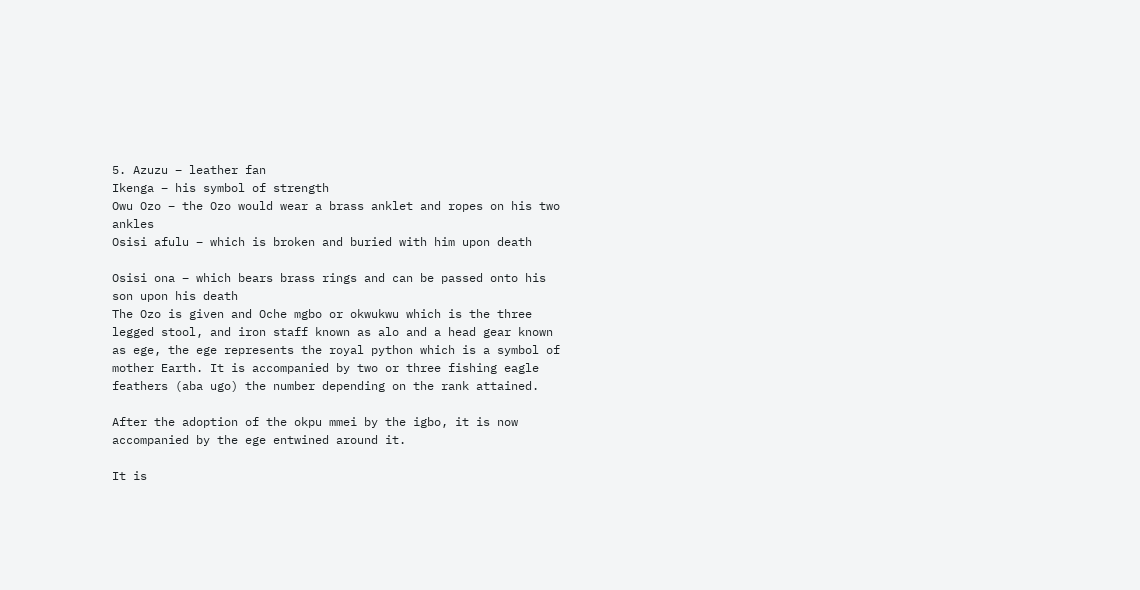5. Azuzu – leather fan
Ikenga – his symbol of strength
Owu Ozo – the Ozo would wear a brass anklet and ropes on his two ankles
Osisi afulu – which is broken and buried with him upon death

Osisi ona – which bears brass rings and can be passed onto his son upon his death
The Ozo is given and Oche mgbo or okwukwu which is the three legged stool, and iron staff known as alo and a head gear known as ege, the ege represents the royal python which is a symbol of mother Earth. It is accompanied by two or three fishing eagle feathers (aba ugo) the number depending on the rank attained.

After the adoption of the okpu mmei by the igbo, it is now accompanied by the ege entwined around it.

It is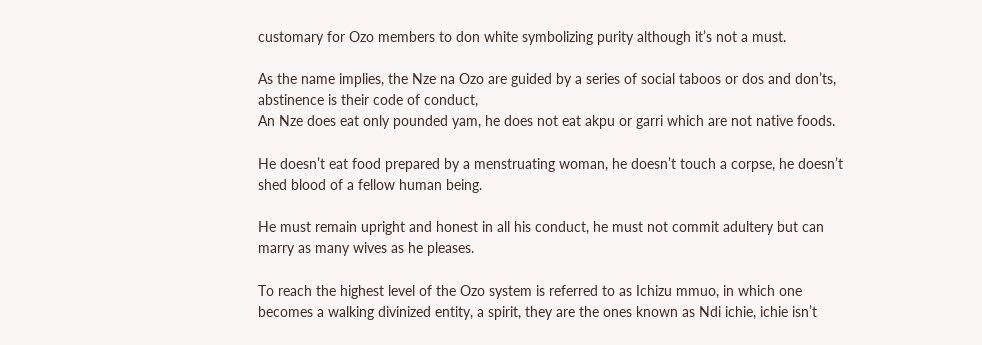customary for Ozo members to don white symbolizing purity although it’s not a must.

As the name implies, the Nze na Ozo are guided by a series of social taboos or dos and don’ts, abstinence is their code of conduct,
An Nze does eat only pounded yam, he does not eat akpu or garri which are not native foods.

He doesn’t eat food prepared by a menstruating woman, he doesn’t touch a corpse, he doesn’t shed blood of a fellow human being.

He must remain upright and honest in all his conduct, he must not commit adultery but can marry as many wives as he pleases.

To reach the highest level of the Ozo system is referred to as Ichizu mmuo, in which one becomes a walking divinized entity, a spirit, they are the ones known as Ndi ichie, ichie isn’t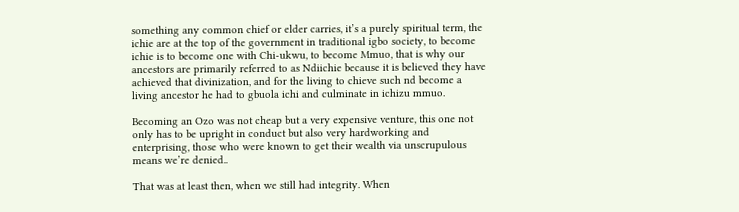something any common chief or elder carries, it’s a purely spiritual term, the ichie are at the top of the government in traditional igbo society, to become ichie is to become one with Chi-ukwu, to become Mmuo, that is why our ancestors are primarily referred to as Ndiichie because it is believed they have achieved that divinization, and for the living to chieve such nd become a living ancestor he had to gbuola ichi and culminate in ichizu mmuo.

Becoming an Ozo was not cheap but a very expensive venture, this one not only has to be upright in conduct but also very hardworking and enterprising, those who were known to get their wealth via unscrupulous means we’re denied..

That was at least then, when we still had integrity. When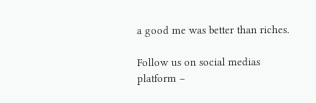a good me was better than riches.

Follow us on social medias platform –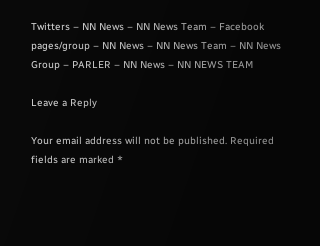Twitters – NN News – NN News Team – Facebook pages/group – NN News – NN News Team – NN News Group – PARLER – NN News – NN NEWS TEAM

Leave a Reply

Your email address will not be published. Required fields are marked *